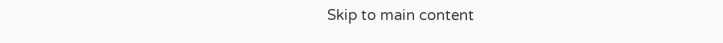Skip to main content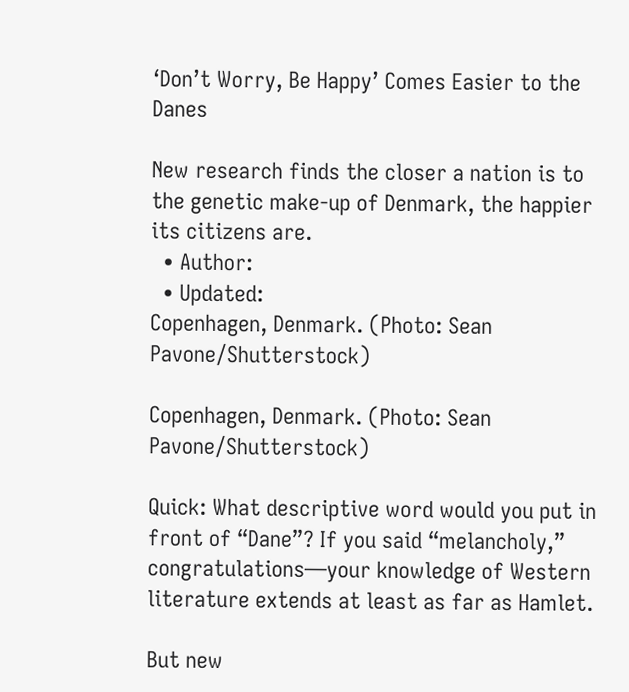‘Don’t Worry, Be Happy’ Comes Easier to the Danes

New research finds the closer a nation is to the genetic make-up of Denmark, the happier its citizens are.
  • Author:
  • Updated:
Copenhagen, Denmark. (Photo: Sean Pavone/Shutterstock)

Copenhagen, Denmark. (Photo: Sean Pavone/Shutterstock)

Quick: What descriptive word would you put in front of “Dane”? If you said “melancholy,” congratulations—your knowledge of Western literature extends at least as far as Hamlet.

But new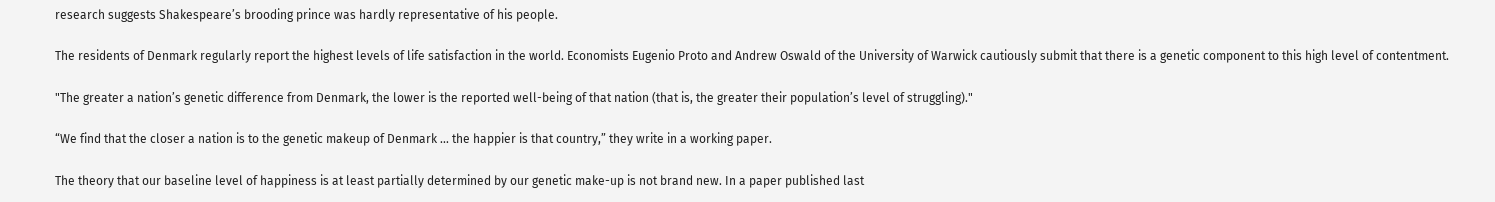research suggests Shakespeare’s brooding prince was hardly representative of his people.

The residents of Denmark regularly report the highest levels of life satisfaction in the world. Economists Eugenio Proto and Andrew Oswald of the University of Warwick cautiously submit that there is a genetic component to this high level of contentment.

"The greater a nation’s genetic difference from Denmark, the lower is the reported well-being of that nation (that is, the greater their population’s level of struggling)."

“We find that the closer a nation is to the genetic makeup of Denmark ... the happier is that country,” they write in a working paper.

The theory that our baseline level of happiness is at least partially determined by our genetic make-up is not brand new. In a paper published last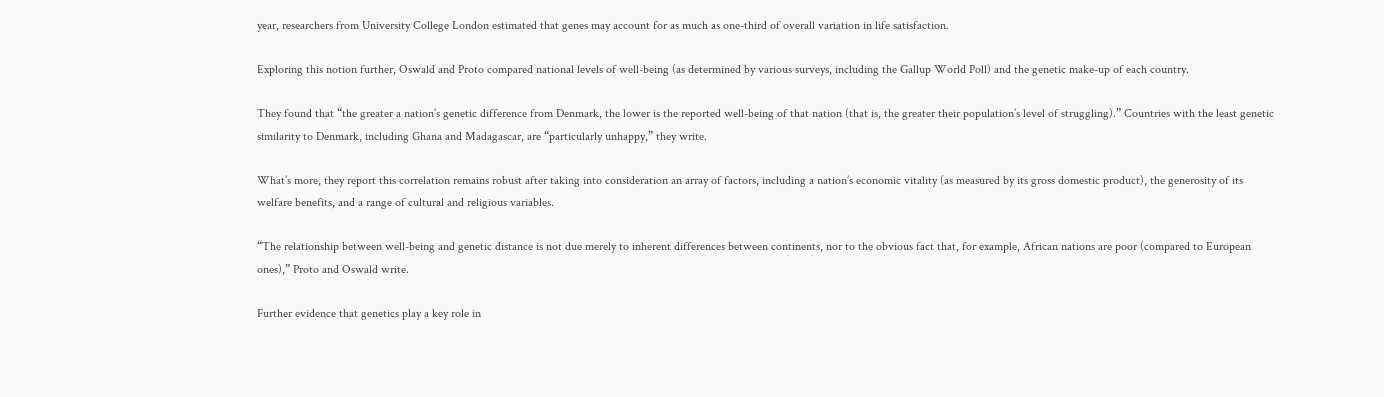year, researchers from University College London estimated that genes may account for as much as one-third of overall variation in life satisfaction.

Exploring this notion further, Oswald and Proto compared national levels of well-being (as determined by various surveys, including the Gallup World Poll) and the genetic make-up of each country.

They found that “the greater a nation’s genetic difference from Denmark, the lower is the reported well-being of that nation (that is, the greater their population’s level of struggling).” Countries with the least genetic similarity to Denmark, including Ghana and Madagascar, are “particularly unhappy,” they write.

What’s more, they report this correlation remains robust after taking into consideration an array of factors, including a nation’s economic vitality (as measured by its gross domestic product), the generosity of its welfare benefits, and a range of cultural and religious variables.

“The relationship between well-being and genetic distance is not due merely to inherent differences between continents, nor to the obvious fact that, for example, African nations are poor (compared to European ones),” Proto and Oswald write.

Further evidence that genetics play a key role in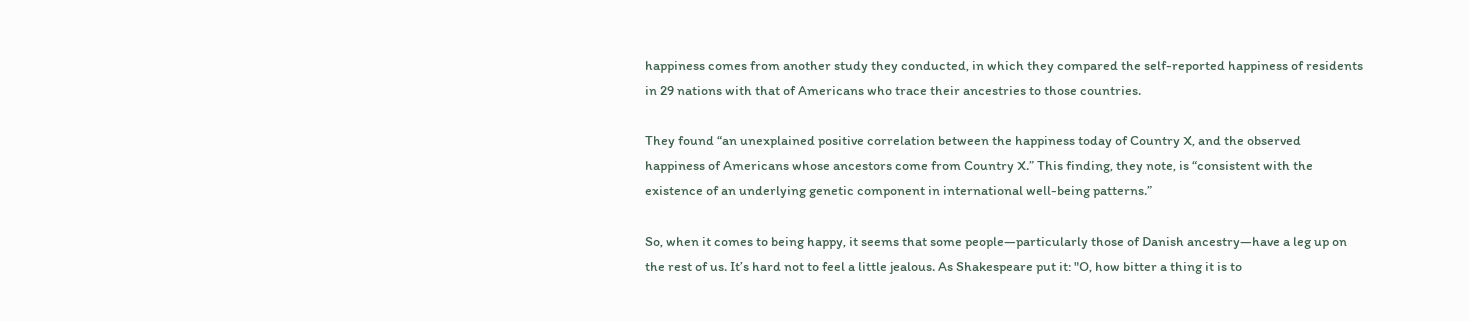happiness comes from another study they conducted, in which they compared the self-reported happiness of residents in 29 nations with that of Americans who trace their ancestries to those countries.

They found “an unexplained positive correlation between the happiness today of Country X, and the observed happiness of Americans whose ancestors come from Country X.” This finding, they note, is “consistent with the existence of an underlying genetic component in international well-being patterns.”

So, when it comes to being happy, it seems that some people—particularly those of Danish ancestry—have a leg up on the rest of us. It’s hard not to feel a little jealous. As Shakespeare put it: "O, how bitter a thing it is to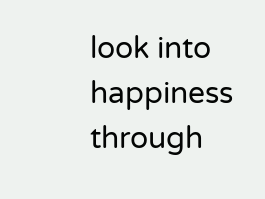look into happiness through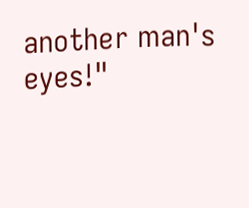another man's eyes!"